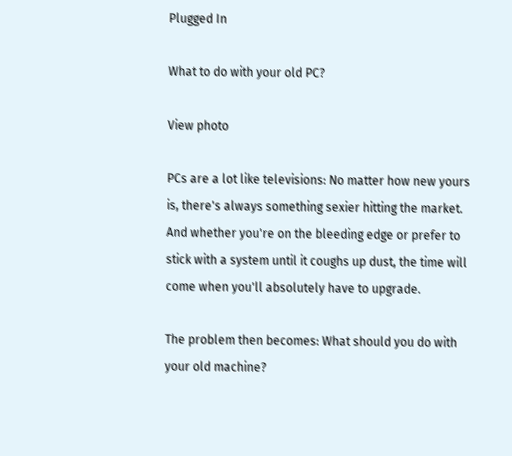Plugged In

What to do with your old PC?

View photo

PCs are a lot like televisions: No matter how new yours is, there's always something sexier hitting the market. And whether you're on the bleeding edge or prefer to stick with a system until it coughs up dust, the time will come when you'll absolutely have to upgrade.

The problem then becomes: What should you do with your old machine?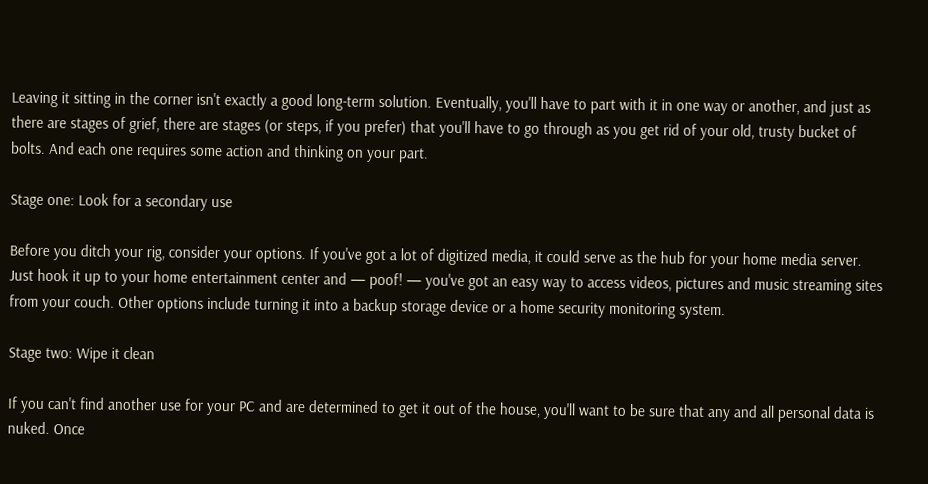Leaving it sitting in the corner isn't exactly a good long-term solution. Eventually, you'll have to part with it in one way or another, and just as there are stages of grief, there are stages (or steps, if you prefer) that you'll have to go through as you get rid of your old, trusty bucket of bolts. And each one requires some action and thinking on your part.

Stage one: Look for a secondary use

Before you ditch your rig, consider your options. If you've got a lot of digitized media, it could serve as the hub for your home media server. Just hook it up to your home entertainment center and — poof! — you've got an easy way to access videos, pictures and music streaming sites from your couch. Other options include turning it into a backup storage device or a home security monitoring system.

Stage two: Wipe it clean

If you can't find another use for your PC and are determined to get it out of the house, you'll want to be sure that any and all personal data is nuked. Once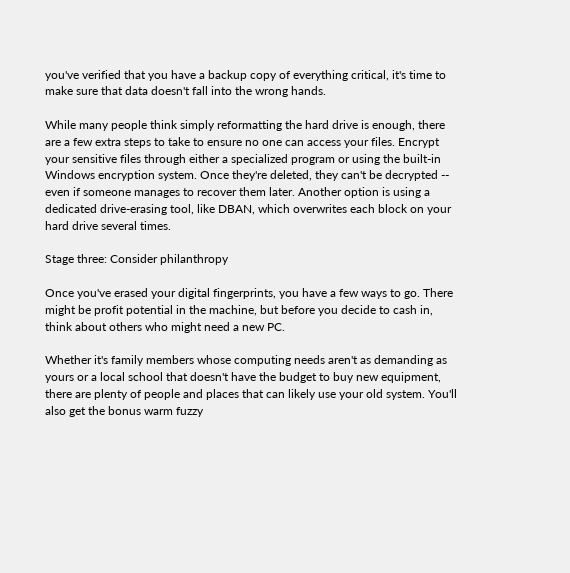you've verified that you have a backup copy of everything critical, it's time to make sure that data doesn't fall into the wrong hands.

While many people think simply reformatting the hard drive is enough, there are a few extra steps to take to ensure no one can access your files. Encrypt your sensitive files through either a specialized program or using the built-in Windows encryption system. Once they're deleted, they can't be decrypted -- even if someone manages to recover them later. Another option is using a dedicated drive-erasing tool, like DBAN, which overwrites each block on your hard drive several times.

Stage three: Consider philanthropy

Once you've erased your digital fingerprints, you have a few ways to go. There might be profit potential in the machine, but before you decide to cash in, think about others who might need a new PC.

Whether it's family members whose computing needs aren't as demanding as yours or a local school that doesn't have the budget to buy new equipment, there are plenty of people and places that can likely use your old system. You'll also get the bonus warm fuzzy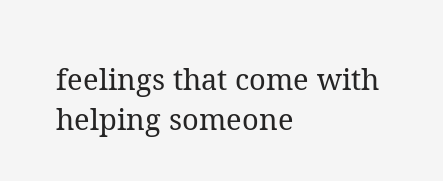feelings that come with helping someone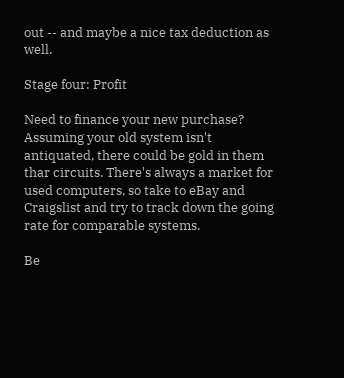out -- and maybe a nice tax deduction as well.

Stage four: Profit

Need to finance your new purchase? Assuming your old system isn't antiquated, there could be gold in them thar circuits. There's always a market for used computers, so take to eBay and Craigslist and try to track down the going rate for comparable systems.

Be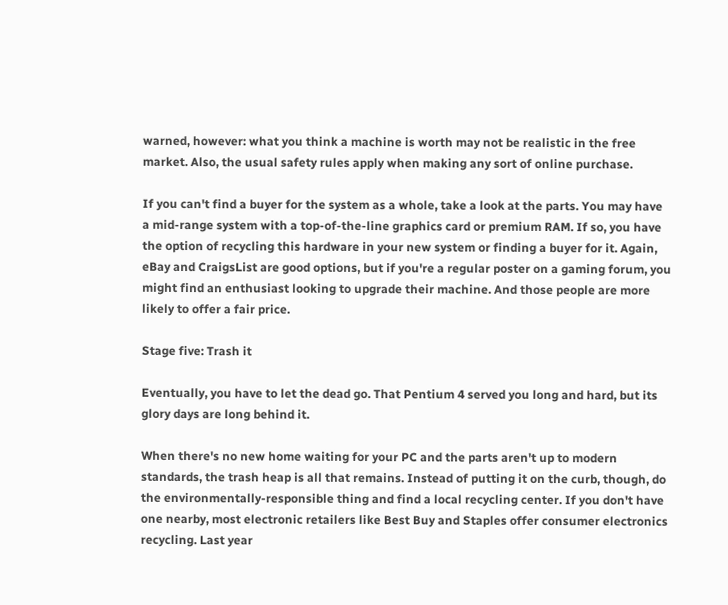warned, however: what you think a machine is worth may not be realistic in the free market. Also, the usual safety rules apply when making any sort of online purchase.

If you can't find a buyer for the system as a whole, take a look at the parts. You may have a mid-range system with a top-of-the-line graphics card or premium RAM. If so, you have the option of recycling this hardware in your new system or finding a buyer for it. Again, eBay and CraigsList are good options, but if you're a regular poster on a gaming forum, you might find an enthusiast looking to upgrade their machine. And those people are more likely to offer a fair price.

Stage five: Trash it

Eventually, you have to let the dead go. That Pentium 4 served you long and hard, but its glory days are long behind it.

When there's no new home waiting for your PC and the parts aren't up to modern standards, the trash heap is all that remains. Instead of putting it on the curb, though, do the environmentally-responsible thing and find a local recycling center. If you don't have one nearby, most electronic retailers like Best Buy and Staples offer consumer electronics recycling. Last year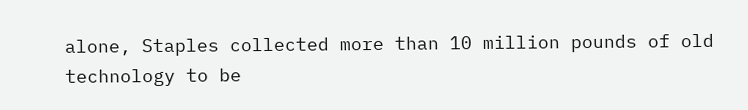alone, Staples collected more than 10 million pounds of old technology to be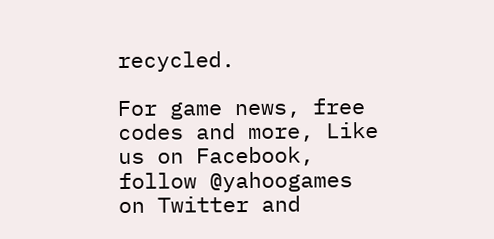recycled.

For game news, free codes and more, Like us on Facebook, follow @yahoogames on Twitter and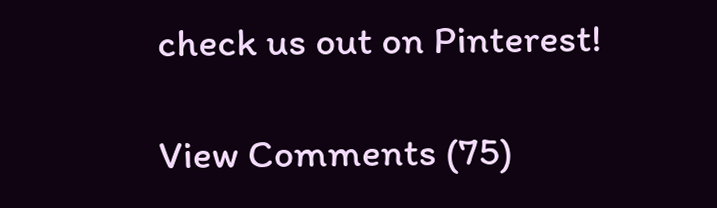check us out on Pinterest!

View Comments (75)